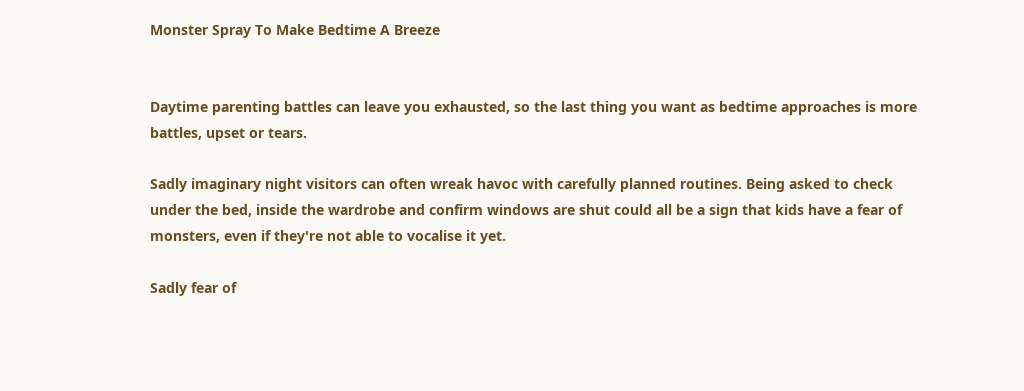Monster Spray To Make Bedtime A Breeze


Daytime parenting battles can leave you exhausted, so the last thing you want as bedtime approaches is more battles, upset or tears.

Sadly imaginary night visitors can often wreak havoc with carefully planned routines. Being asked to check under the bed, inside the wardrobe and confirm windows are shut could all be a sign that kids have a fear of monsters, even if they're not able to vocalise it yet.

Sadly fear of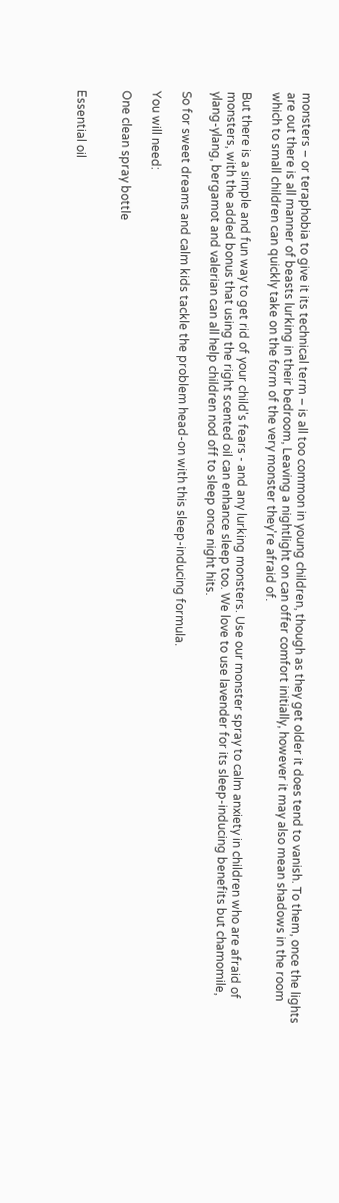monsters – or teraphobia to give it its technical term – is all too common in young children, though as they get older it does tend to vanish. To them, once the lights are out there is all manner of beasts lurking in their bedroom, Leaving a nightlight on can offer comfort initially, however it may also mean shadows in the room which to small children can quickly take on the form of the very monster they're afraid of.

But there is a simple and fun way to get rid of your child's fears - and any lurking monsters. Use our monster spray to calm anxiety in children who are afraid of monsters, with the added bonus that using the right scented oil can enhance sleep too. We love to use lavender for its sleep-inducing benefits but chamomile, ylang-ylang, bergamot and valerian can all help children nod off to sleep once night hits.

So for sweet dreams and calm kids tackle the problem head-on with this sleep-inducing formula.

You will need:

One clean spray bottle


Essential oil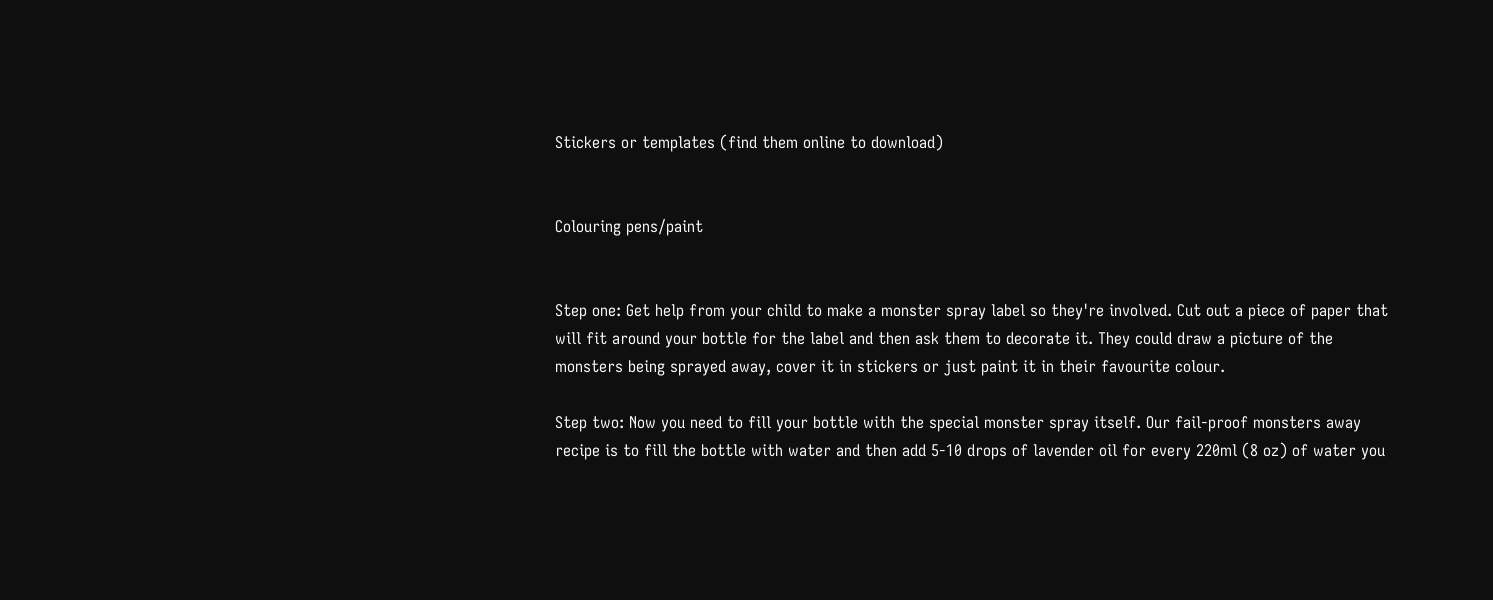Stickers or templates (find them online to download)


Colouring pens/paint


Step one: Get help from your child to make a monster spray label so they're involved. Cut out a piece of paper that will fit around your bottle for the label and then ask them to decorate it. They could draw a picture of the monsters being sprayed away, cover it in stickers or just paint it in their favourite colour.

Step two: Now you need to fill your bottle with the special monster spray itself. Our fail-proof monsters away recipe is to fill the bottle with water and then add 5-10 drops of lavender oil for every 220ml (8 oz) of water you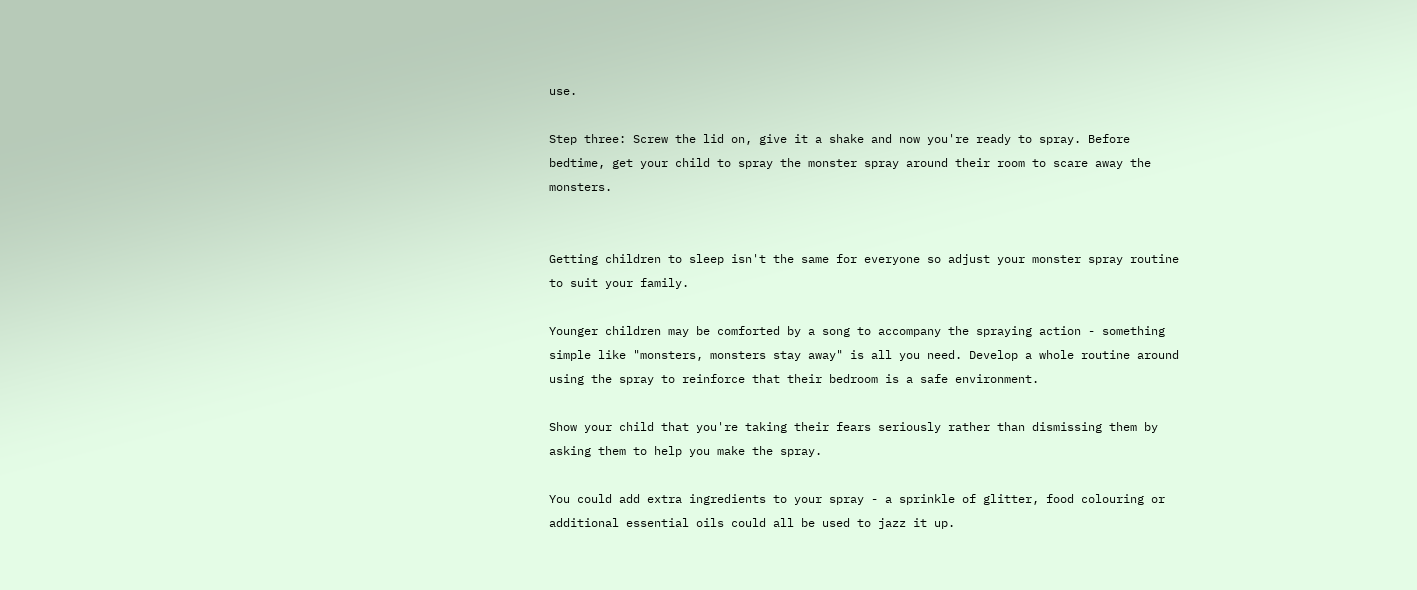use.

Step three: Screw the lid on, give it a shake and now you're ready to spray. Before bedtime, get your child to spray the monster spray around their room to scare away the monsters.


Getting children to sleep isn't the same for everyone so adjust your monster spray routine to suit your family.

Younger children may be comforted by a song to accompany the spraying action - something simple like "monsters, monsters stay away" is all you need. Develop a whole routine around using the spray to reinforce that their bedroom is a safe environment.

Show your child that you're taking their fears seriously rather than dismissing them by asking them to help you make the spray.

You could add extra ingredients to your spray - a sprinkle of glitter, food colouring or additional essential oils could all be used to jazz it up.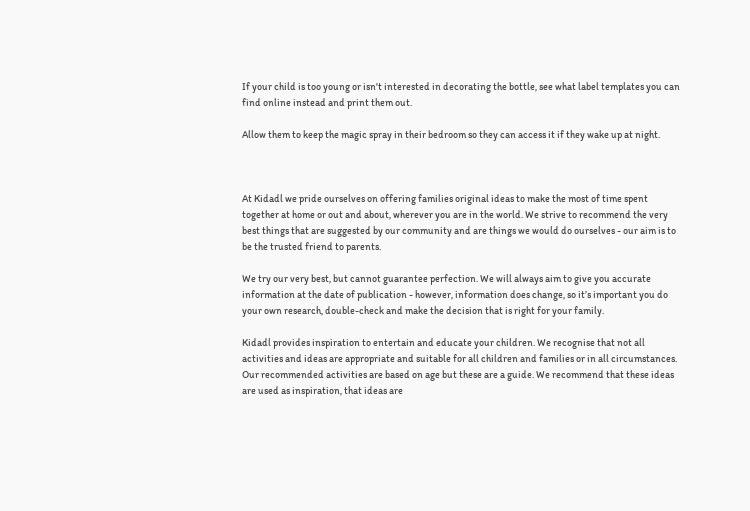If your child is too young or isn't interested in decorating the bottle, see what label templates you can find online instead and print them out.

Allow them to keep the magic spray in their bedroom so they can access it if they wake up at night.



At Kidadl we pride ourselves on offering families original ideas to make the most of time spent together at home or out and about, wherever you are in the world. We strive to recommend the very best things that are suggested by our community and are things we would do ourselves - our aim is to be the trusted friend to parents.

We try our very best, but cannot guarantee perfection. We will always aim to give you accurate information at the date of publication - however, information does change, so it’s important you do your own research, double-check and make the decision that is right for your family.

Kidadl provides inspiration to entertain and educate your children. We recognise that not all activities and ideas are appropriate and suitable for all children and families or in all circumstances. Our recommended activities are based on age but these are a guide. We recommend that these ideas are used as inspiration, that ideas are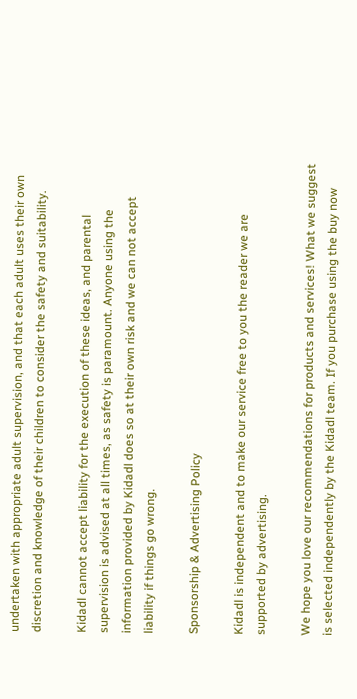undertaken with appropriate adult supervision, and that each adult uses their own discretion and knowledge of their children to consider the safety and suitability.

Kidadl cannot accept liability for the execution of these ideas, and parental supervision is advised at all times, as safety is paramount. Anyone using the information provided by Kidadl does so at their own risk and we can not accept liability if things go wrong.

Sponsorship & Advertising Policy

Kidadl is independent and to make our service free to you the reader we are supported by advertising.

We hope you love our recommendations for products and services! What we suggest is selected independently by the Kidadl team. If you purchase using the buy now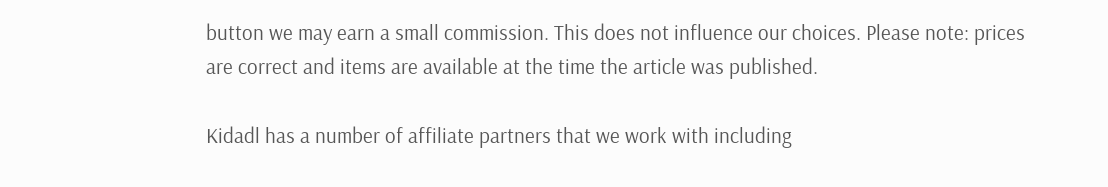button we may earn a small commission. This does not influence our choices. Please note: prices are correct and items are available at the time the article was published.

Kidadl has a number of affiliate partners that we work with including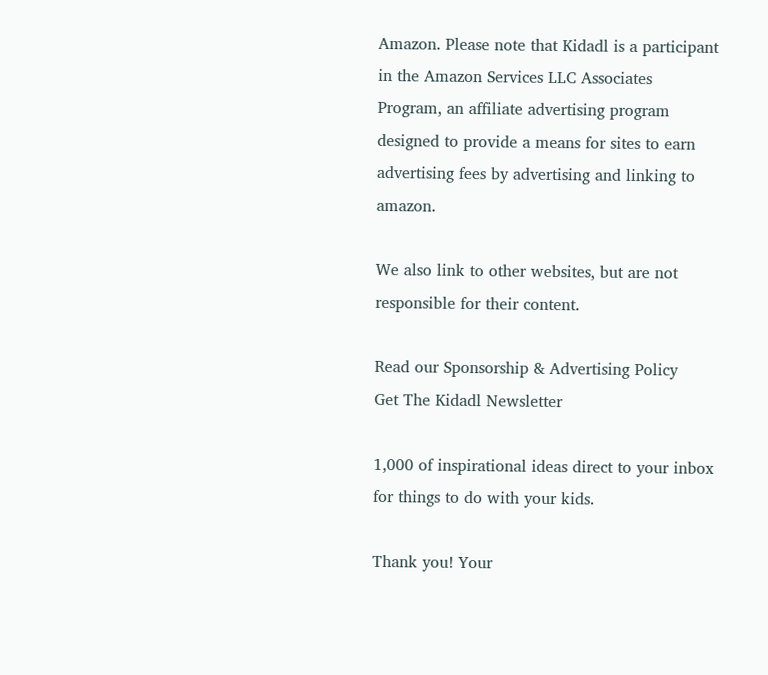Amazon. Please note that Kidadl is a participant in the Amazon Services LLC Associates Program, an affiliate advertising program designed to provide a means for sites to earn advertising fees by advertising and linking to amazon.

We also link to other websites, but are not responsible for their content.

Read our Sponsorship & Advertising Policy
Get The Kidadl Newsletter

1,000 of inspirational ideas direct to your inbox for things to do with your kids.

Thank you! Your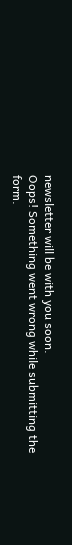newsletter will be with you soon.
Oops! Something went wrong while submitting the form.